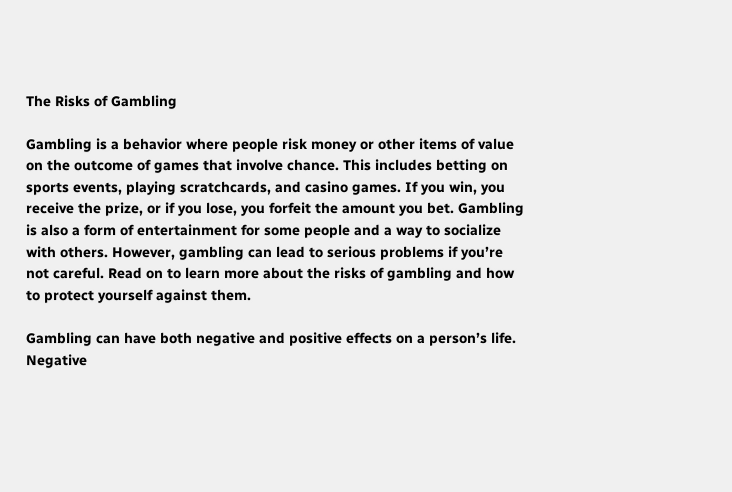The Risks of Gambling

Gambling is a behavior where people risk money or other items of value on the outcome of games that involve chance. This includes betting on sports events, playing scratchcards, and casino games. If you win, you receive the prize, or if you lose, you forfeit the amount you bet. Gambling is also a form of entertainment for some people and a way to socialize with others. However, gambling can lead to serious problems if you’re not careful. Read on to learn more about the risks of gambling and how to protect yourself against them.

Gambling can have both negative and positive effects on a person’s life. Negative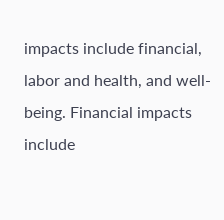impacts include financial, labor and health, and well-being. Financial impacts include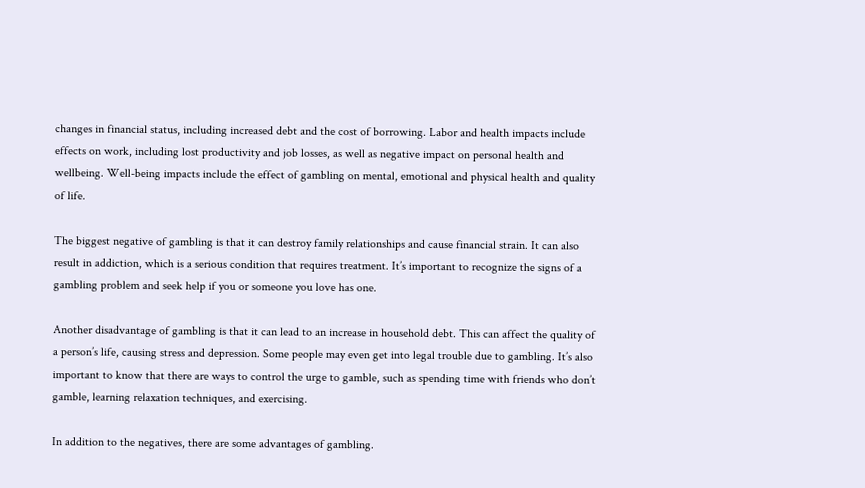changes in financial status, including increased debt and the cost of borrowing. Labor and health impacts include effects on work, including lost productivity and job losses, as well as negative impact on personal health and wellbeing. Well-being impacts include the effect of gambling on mental, emotional and physical health and quality of life.

The biggest negative of gambling is that it can destroy family relationships and cause financial strain. It can also result in addiction, which is a serious condition that requires treatment. It’s important to recognize the signs of a gambling problem and seek help if you or someone you love has one.

Another disadvantage of gambling is that it can lead to an increase in household debt. This can affect the quality of a person’s life, causing stress and depression. Some people may even get into legal trouble due to gambling. It’s also important to know that there are ways to control the urge to gamble, such as spending time with friends who don’t gamble, learning relaxation techniques, and exercising.

In addition to the negatives, there are some advantages of gambling.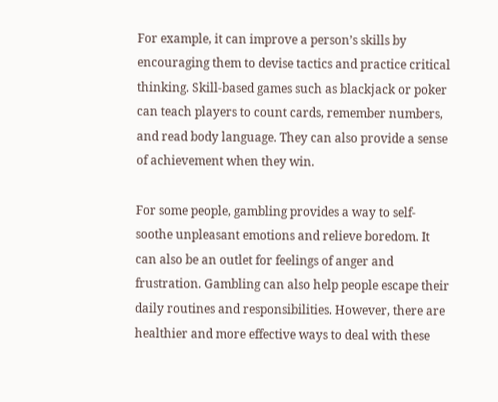For example, it can improve a person’s skills by encouraging them to devise tactics and practice critical thinking. Skill-based games such as blackjack or poker can teach players to count cards, remember numbers, and read body language. They can also provide a sense of achievement when they win.

For some people, gambling provides a way to self-soothe unpleasant emotions and relieve boredom. It can also be an outlet for feelings of anger and frustration. Gambling can also help people escape their daily routines and responsibilities. However, there are healthier and more effective ways to deal with these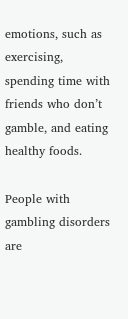emotions, such as exercising, spending time with friends who don’t gamble, and eating healthy foods.

People with gambling disorders are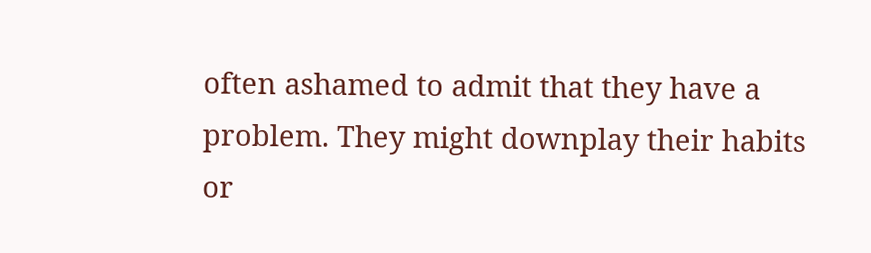often ashamed to admit that they have a problem. They might downplay their habits or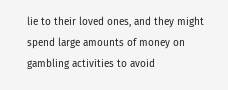lie to their loved ones, and they might spend large amounts of money on gambling activities to avoid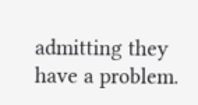admitting they have a problem.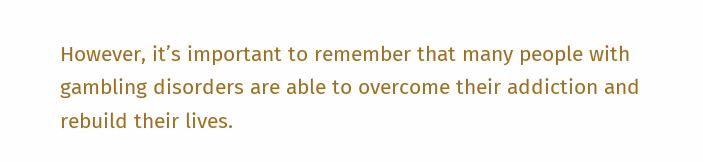However, it’s important to remember that many people with gambling disorders are able to overcome their addiction and rebuild their lives.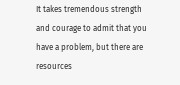It takes tremendous strength and courage to admit that you have a problem, but there are resources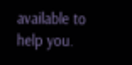available to help you.